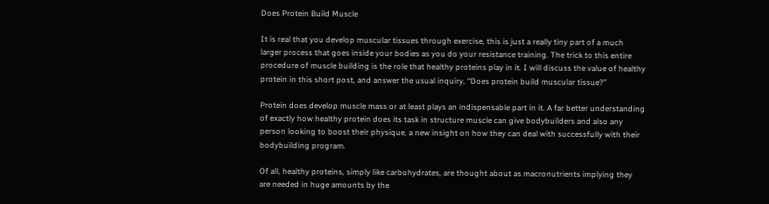Does Protein Build Muscle

It is real that you develop muscular tissues through exercise, this is just a really tiny part of a much larger process that goes inside your bodies as you do your resistance training. The trick to this entire procedure of muscle building is the role that healthy proteins play in it. I will discuss the value of healthy protein in this short post, and answer the usual inquiry, “Does protein build muscular tissue?”

Protein does develop muscle mass or at least plays an indispensable part in it. A far better understanding of exactly how healthy protein does its task in structure muscle can give bodybuilders and also any person looking to boost their physique, a new insight on how they can deal with successfully with their bodybuilding program.

Of all, healthy proteins, simply like carbohydrates, are thought about as macronutrients implying they are needed in huge amounts by the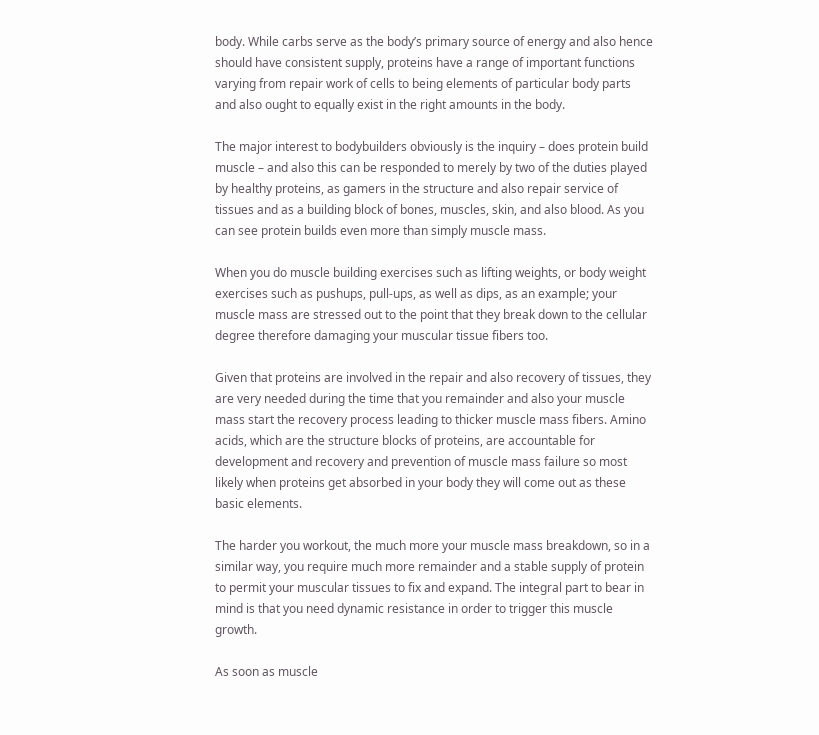body. While carbs serve as the body’s primary source of energy and also hence should have consistent supply, proteins have a range of important functions varying from repair work of cells to being elements of particular body parts and also ought to equally exist in the right amounts in the body.

The major interest to bodybuilders obviously is the inquiry – does protein build muscle – and also this can be responded to merely by two of the duties played by healthy proteins, as gamers in the structure and also repair service of tissues and as a building block of bones, muscles, skin, and also blood. As you can see protein builds even more than simply muscle mass.

When you do muscle building exercises such as lifting weights, or body weight exercises such as pushups, pull-ups, as well as dips, as an example; your muscle mass are stressed out to the point that they break down to the cellular degree therefore damaging your muscular tissue fibers too.

Given that proteins are involved in the repair and also recovery of tissues, they are very needed during the time that you remainder and also your muscle mass start the recovery process leading to thicker muscle mass fibers. Amino acids, which are the structure blocks of proteins, are accountable for development and recovery and prevention of muscle mass failure so most likely when proteins get absorbed in your body they will come out as these basic elements.

The harder you workout, the much more your muscle mass breakdown, so in a similar way, you require much more remainder and a stable supply of protein to permit your muscular tissues to fix and expand. The integral part to bear in mind is that you need dynamic resistance in order to trigger this muscle growth.

As soon as muscle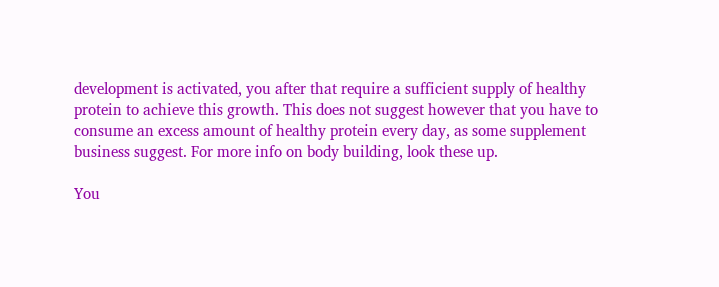development is activated, you after that require a sufficient supply of healthy protein to achieve this growth. This does not suggest however that you have to consume an excess amount of healthy protein every day, as some supplement business suggest. For more info on body building, look these up.

You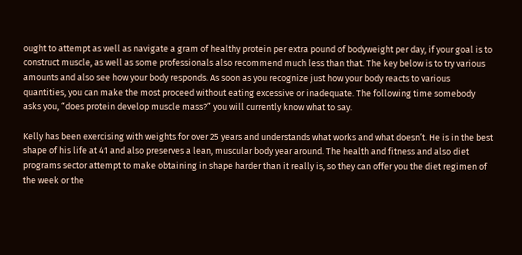ought to attempt as well as navigate a gram of healthy protein per extra pound of bodyweight per day, if your goal is to construct muscle, as well as some professionals also recommend much less than that. The key below is to try various amounts and also see how your body responds. As soon as you recognize just how your body reacts to various quantities, you can make the most proceed without eating excessive or inadequate. The following time somebody asks you, “does protein develop muscle mass?” you will currently know what to say.

Kelly has been exercising with weights for over 25 years and understands what works and what doesn’t. He is in the best shape of his life at 41 and also preserves a lean, muscular body year around. The health and fitness and also diet programs sector attempt to make obtaining in shape harder than it really is, so they can offer you the diet regimen of the week or the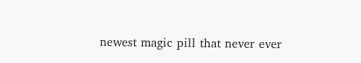newest magic pill that never ever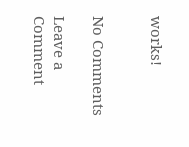works!


No Comments

Leave a Comment